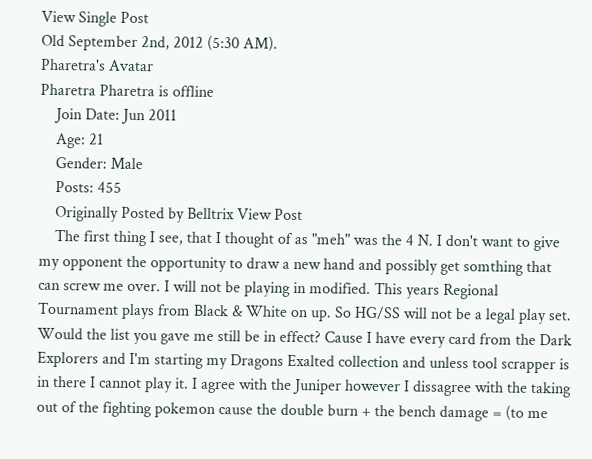View Single Post
Old September 2nd, 2012 (5:30 AM).
Pharetra's Avatar
Pharetra Pharetra is offline
    Join Date: Jun 2011
    Age: 21
    Gender: Male
    Posts: 455
    Originally Posted by Belltrix View Post
    The first thing I see, that I thought of as "meh" was the 4 N. I don't want to give my opponent the opportunity to draw a new hand and possibly get somthing that can screw me over. I will not be playing in modified. This years Regional Tournament plays from Black & White on up. So HG/SS will not be a legal play set. Would the list you gave me still be in effect? Cause I have every card from the Dark Explorers and I'm starting my Dragons Exalted collection and unless tool scrapper is in there I cannot play it. I agree with the Juniper however I dissagree with the taking out of the fighting pokemon cause the double burn + the bench damage = (to me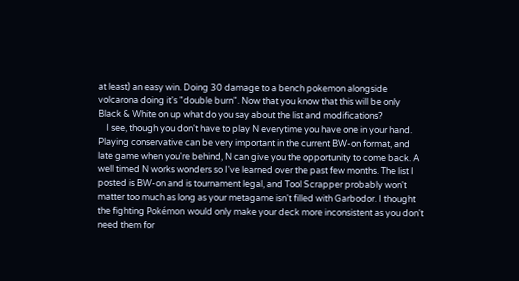at least) an easy win. Doing 30 damage to a bench pokemon alongside volcarona doing it's "double burn". Now that you know that this will be only Black & White on up what do you say about the list and modifications?
    I see, though you don't have to play N everytime you have one in your hand. Playing conservative can be very important in the current BW-on format, and late game when you're behind, N can give you the opportunity to come back. A well timed N works wonders so I've learned over the past few months. The list I posted is BW-on and is tournament legal, and Tool Scrapper probably won't matter too much as long as your metagame isn't filled with Garbodor. I thought the fighting Pokémon would only make your deck more inconsistent as you don't need them for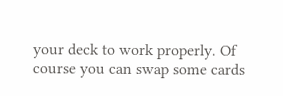your deck to work properly. Of course you can swap some cards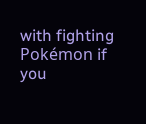with fighting Pokémon if you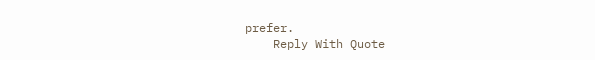prefer.
    Reply With Quote